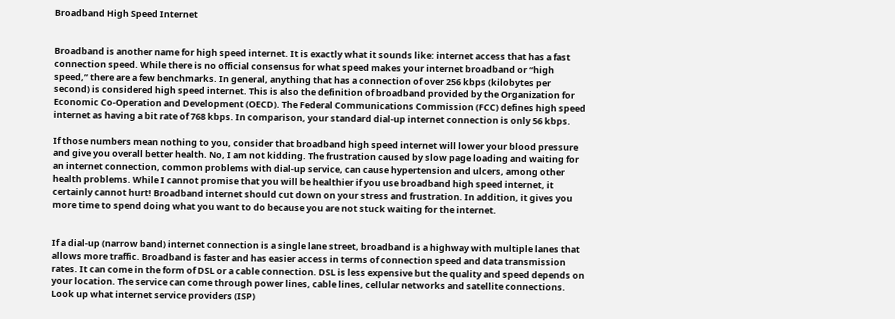Broadband High Speed Internet


Broadband is another name for high speed internet. It is exactly what it sounds like: internet access that has a fast connection speed. While there is no official consensus for what speed makes your internet broadband or “high speed,” there are a few benchmarks. In general, anything that has a connection of over 256 kbps (kilobytes per second) is considered high speed internet. This is also the definition of broadband provided by the Organization for Economic Co-Operation and Development (OECD). The Federal Communications Commission (FCC) defines high speed internet as having a bit rate of 768 kbps. In comparison, your standard dial-up internet connection is only 56 kbps.

If those numbers mean nothing to you, consider that broadband high speed internet will lower your blood pressure and give you overall better health. No, I am not kidding. The frustration caused by slow page loading and waiting for an internet connection, common problems with dial-up service, can cause hypertension and ulcers, among other health problems. While I cannot promise that you will be healthier if you use broadband high speed internet, it certainly cannot hurt! Broadband internet should cut down on your stress and frustration. In addition, it gives you more time to spend doing what you want to do because you are not stuck waiting for the internet.


If a dial-up (narrow band) internet connection is a single lane street, broadband is a highway with multiple lanes that allows more traffic. Broadband is faster and has easier access in terms of connection speed and data transmission rates. It can come in the form of DSL or a cable connection. DSL is less expensive but the quality and speed depends on your location. The service can come through power lines, cable lines, cellular networks and satellite connections. Look up what internet service providers (ISP)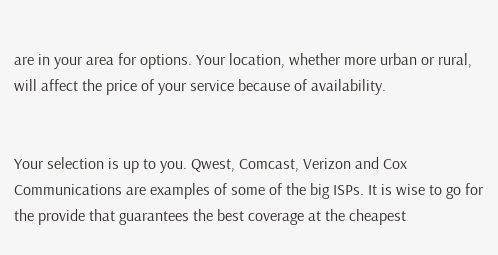are in your area for options. Your location, whether more urban or rural, will affect the price of your service because of availability.


Your selection is up to you. Qwest, Comcast, Verizon and Cox Communications are examples of some of the big ISPs. It is wise to go for the provide that guarantees the best coverage at the cheapest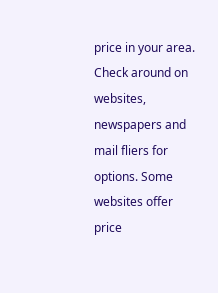price in your area. Check around on websites, newspapers and mail fliers for options. Some websites offer price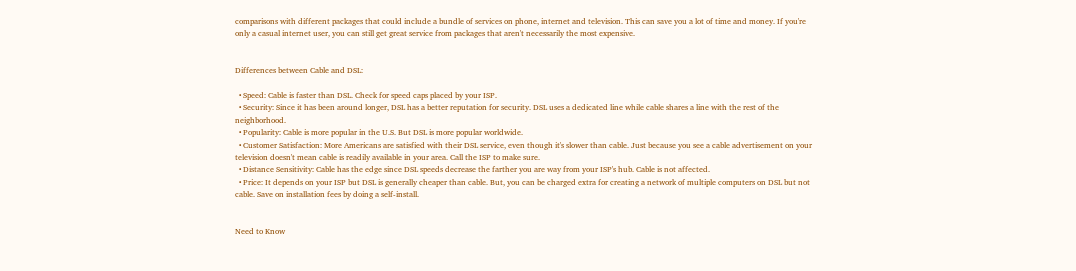comparisons with different packages that could include a bundle of services on phone, internet and television. This can save you a lot of time and money. If you're only a casual internet user, you can still get great service from packages that aren't necessarily the most expensive.


Differences between Cable and DSL:

  • Speed: Cable is faster than DSL. Check for speed caps placed by your ISP.
  • Security: Since it has been around longer, DSL has a better reputation for security. DSL uses a dedicated line while cable shares a line with the rest of the neighborhood.
  • Popularity: Cable is more popular in the U.S. But DSL is more popular worldwide.
  • Customer Satisfaction: More Americans are satisfied with their DSL service, even though it's slower than cable. Just because you see a cable advertisement on your television doesn't mean cable is readily available in your area. Call the ISP to make sure.
  • Distance Sensitivity: Cable has the edge since DSL speeds decrease the farther you are way from your ISP's hub. Cable is not affected.
  • Price: It depends on your ISP but DSL is generally cheaper than cable. But, you can be charged extra for creating a network of multiple computers on DSL but not cable. Save on installation fees by doing a self-install.


Need to Know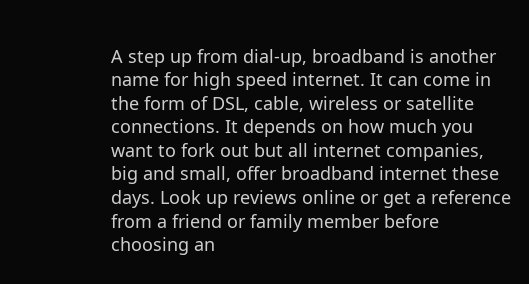A step up from dial-up, broadband is another name for high speed internet. It can come in the form of DSL, cable, wireless or satellite connections. It depends on how much you want to fork out but all internet companies, big and small, offer broadband internet these days. Look up reviews online or get a reference from a friend or family member before choosing an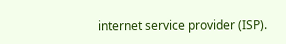internet service provider (ISP).